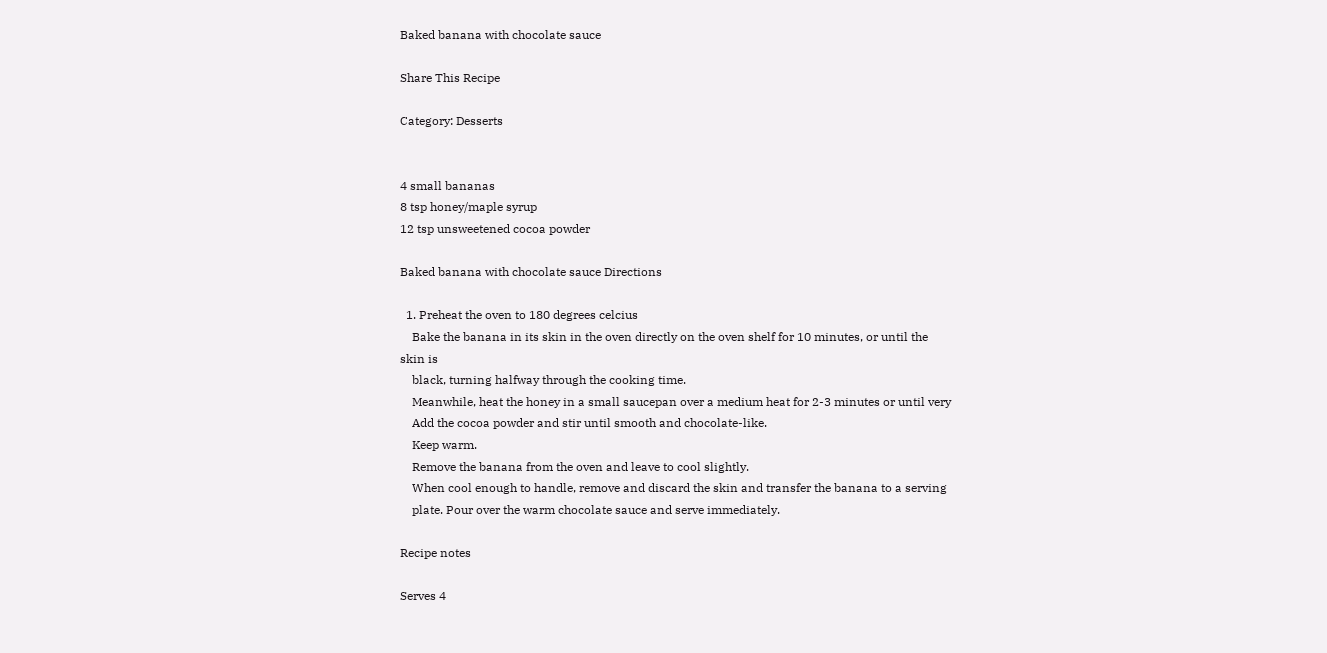Baked banana with chocolate sauce

Share This Recipe

Category: Desserts


4 small bananas
8 tsp honey/maple syrup
12 tsp unsweetened cocoa powder

Baked banana with chocolate sauce Directions

  1. Preheat the oven to 180 degrees celcius
    Bake the banana in its skin in the oven directly on the oven shelf for 10 minutes, or until the skin is
    black, turning halfway through the cooking time.
    Meanwhile, heat the honey in a small saucepan over a medium heat for 2-3 minutes or until very
    Add the cocoa powder and stir until smooth and chocolate-like.
    Keep warm.
    Remove the banana from the oven and leave to cool slightly.
    When cool enough to handle, remove and discard the skin and transfer the banana to a serving
    plate. Pour over the warm chocolate sauce and serve immediately.

Recipe notes

Serves 4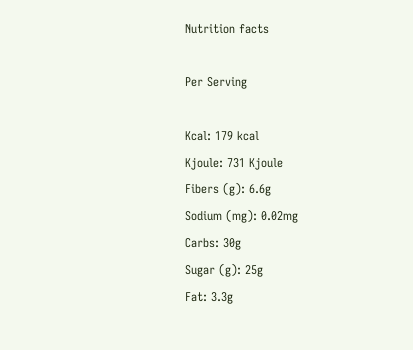Nutrition facts

Per Serving

Kcal: 179 kcal
Kjoule: 731 Kjoule
Fibers (g): 6.6g
Sodium (mg): 0.02mg
Carbs: 30g
Sugar (g): 25g
Fat: 3.3g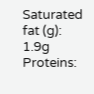Saturated fat (g): 1.9g
Proteins: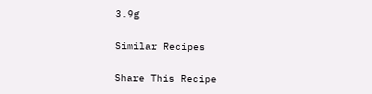3.9g

Similar Recipes

Share This Recipe